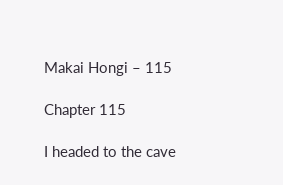Makai Hongi – 115

Chapter 115

I headed to the cave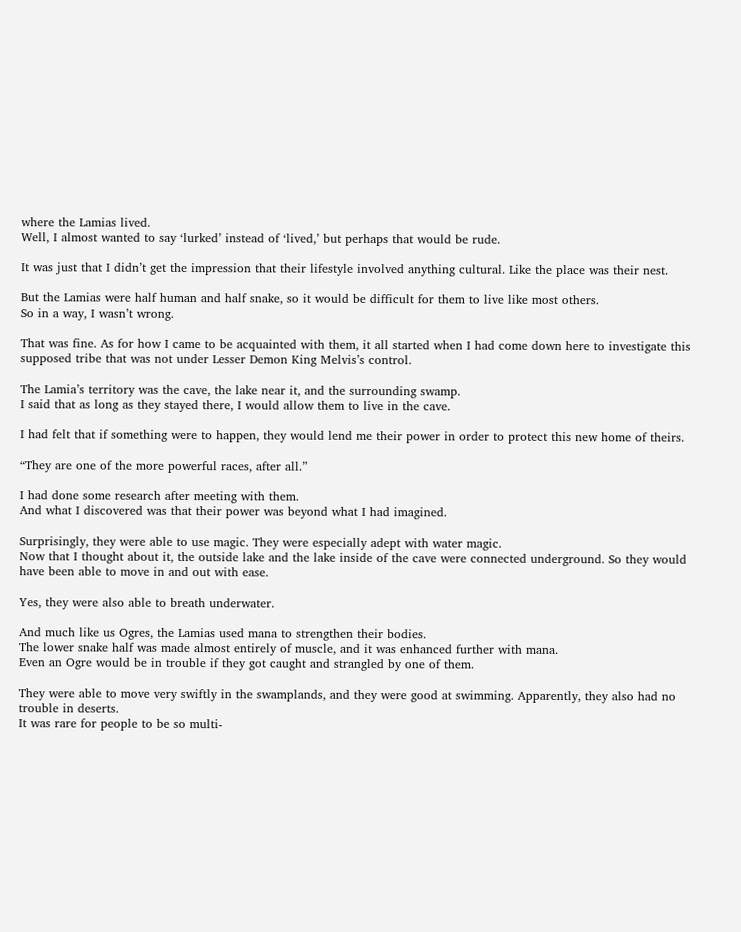where the Lamias lived.
Well, I almost wanted to say ‘lurked’ instead of ‘lived,’ but perhaps that would be rude.

It was just that I didn’t get the impression that their lifestyle involved anything cultural. Like the place was their nest.

But the Lamias were half human and half snake, so it would be difficult for them to live like most others.
So in a way, I wasn’t wrong.

That was fine. As for how I came to be acquainted with them, it all started when I had come down here to investigate this supposed tribe that was not under Lesser Demon King Melvis’s control.

The Lamia’s territory was the cave, the lake near it, and the surrounding swamp.
I said that as long as they stayed there, I would allow them to live in the cave.

I had felt that if something were to happen, they would lend me their power in order to protect this new home of theirs.

“They are one of the more powerful races, after all.”

I had done some research after meeting with them.
And what I discovered was that their power was beyond what I had imagined.

Surprisingly, they were able to use magic. They were especially adept with water magic.
Now that I thought about it, the outside lake and the lake inside of the cave were connected underground. So they would have been able to move in and out with ease.

Yes, they were also able to breath underwater.

And much like us Ogres, the Lamias used mana to strengthen their bodies.
The lower snake half was made almost entirely of muscle, and it was enhanced further with mana.
Even an Ogre would be in trouble if they got caught and strangled by one of them.

They were able to move very swiftly in the swamplands, and they were good at swimming. Apparently, they also had no trouble in deserts.
It was rare for people to be so multi-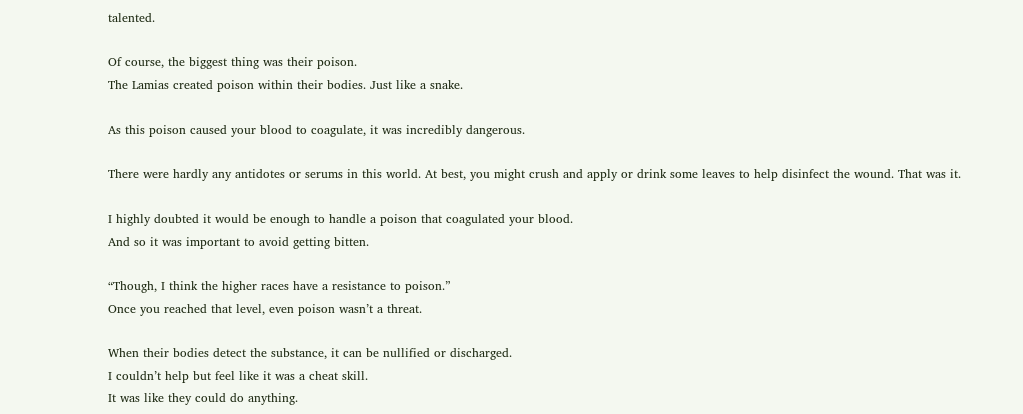talented.

Of course, the biggest thing was their poison.
The Lamias created poison within their bodies. Just like a snake.

As this poison caused your blood to coagulate, it was incredibly dangerous.

There were hardly any antidotes or serums in this world. At best, you might crush and apply or drink some leaves to help disinfect the wound. That was it.

I highly doubted it would be enough to handle a poison that coagulated your blood.
And so it was important to avoid getting bitten.

“Though, I think the higher races have a resistance to poison.”
Once you reached that level, even poison wasn’t a threat.

When their bodies detect the substance, it can be nullified or discharged.
I couldn’t help but feel like it was a cheat skill.
It was like they could do anything.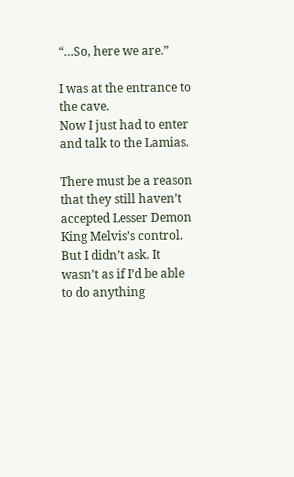“…So, here we are.”

I was at the entrance to the cave.
Now I just had to enter and talk to the Lamias.

There must be a reason that they still haven’t accepted Lesser Demon King Melvis’s control.
But I didn’t ask. It wasn’t as if I’d be able to do anything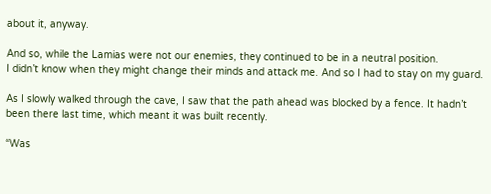about it, anyway.

And so, while the Lamias were not our enemies, they continued to be in a neutral position.
I didn’t know when they might change their minds and attack me. And so I had to stay on my guard.

As I slowly walked through the cave, I saw that the path ahead was blocked by a fence. It hadn’t been there last time, which meant it was built recently.

“Was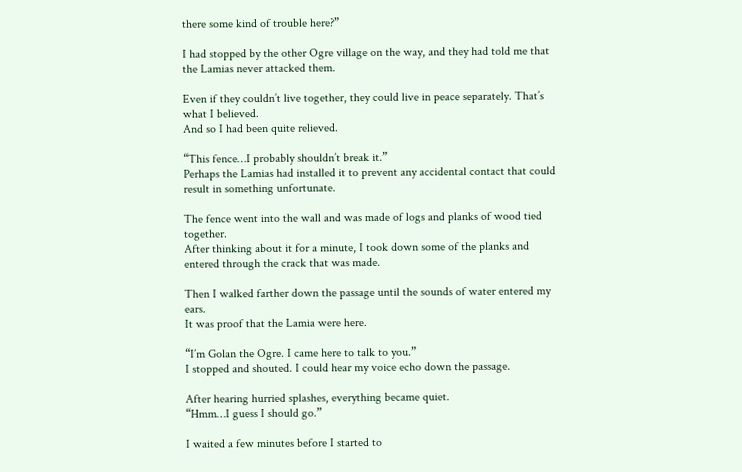there some kind of trouble here?”

I had stopped by the other Ogre village on the way, and they had told me that the Lamias never attacked them.

Even if they couldn’t live together, they could live in peace separately. That’s what I believed.
And so I had been quite relieved.

“This fence…I probably shouldn’t break it.”
Perhaps the Lamias had installed it to prevent any accidental contact that could result in something unfortunate.

The fence went into the wall and was made of logs and planks of wood tied together.
After thinking about it for a minute, I took down some of the planks and entered through the crack that was made.

Then I walked farther down the passage until the sounds of water entered my ears.
It was proof that the Lamia were here.

“I’m Golan the Ogre. I came here to talk to you.”
I stopped and shouted. I could hear my voice echo down the passage.

After hearing hurried splashes, everything became quiet.
“Hmm…I guess I should go.”

I waited a few minutes before I started to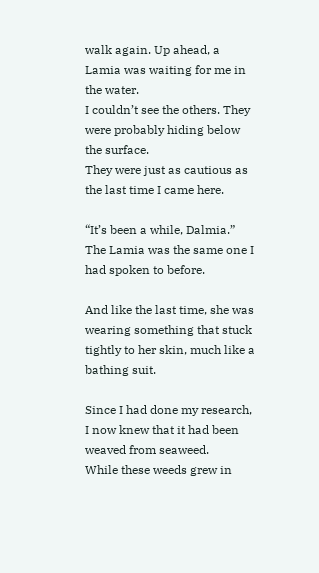walk again. Up ahead, a Lamia was waiting for me in the water.
I couldn’t see the others. They were probably hiding below the surface.
They were just as cautious as the last time I came here.

“It’s been a while, Dalmia.”
The Lamia was the same one I had spoken to before.

And like the last time, she was wearing something that stuck tightly to her skin, much like a bathing suit.

Since I had done my research, I now knew that it had been weaved from seaweed.
While these weeds grew in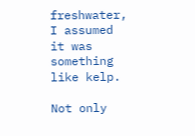freshwater, I assumed it was something like kelp.

Not only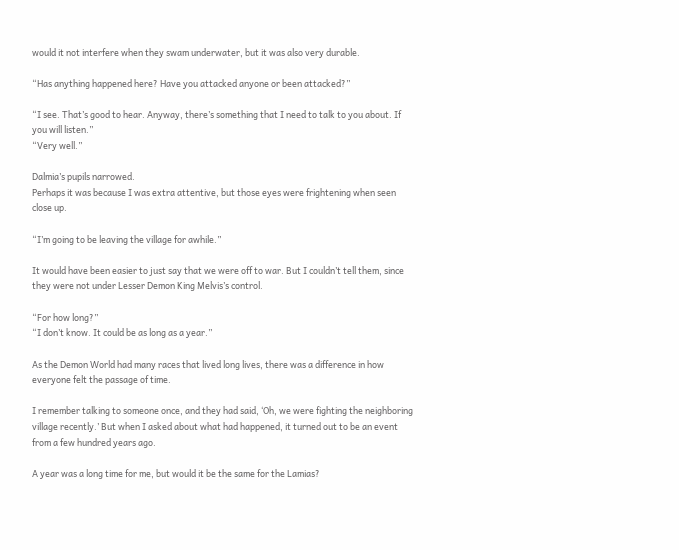would it not interfere when they swam underwater, but it was also very durable.

“Has anything happened here? Have you attacked anyone or been attacked?”

“I see. That’s good to hear. Anyway, there’s something that I need to talk to you about. If you will listen.”
“Very well.”

Dalmia’s pupils narrowed.
Perhaps it was because I was extra attentive, but those eyes were frightening when seen close up.

“I’m going to be leaving the village for awhile.”

It would have been easier to just say that we were off to war. But I couldn’t tell them, since they were not under Lesser Demon King Melvis’s control.

“For how long?”
“I don’t know. It could be as long as a year.”

As the Demon World had many races that lived long lives, there was a difference in how everyone felt the passage of time.

I remember talking to someone once, and they had said, ‘Oh, we were fighting the neighboring village recently.’ But when I asked about what had happened, it turned out to be an event from a few hundred years ago.

A year was a long time for me, but would it be the same for the Lamias?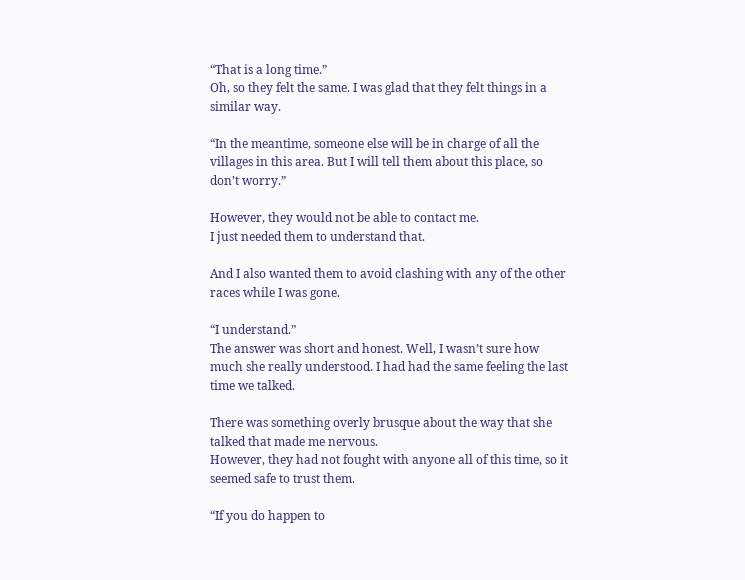“That is a long time.”
Oh, so they felt the same. I was glad that they felt things in a similar way.

“In the meantime, someone else will be in charge of all the villages in this area. But I will tell them about this place, so don’t worry.”

However, they would not be able to contact me.
I just needed them to understand that.

And I also wanted them to avoid clashing with any of the other races while I was gone.

“I understand.”
The answer was short and honest. Well, I wasn’t sure how much she really understood. I had had the same feeling the last time we talked.

There was something overly brusque about the way that she talked that made me nervous.
However, they had not fought with anyone all of this time, so it seemed safe to trust them.

“If you do happen to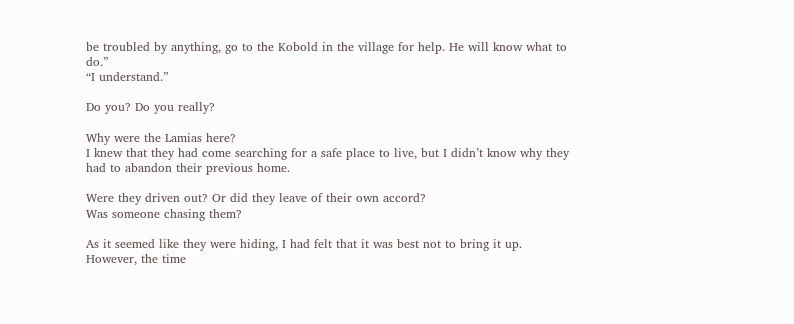be troubled by anything, go to the Kobold in the village for help. He will know what to do.”
“I understand.”

Do you? Do you really?

Why were the Lamias here?
I knew that they had come searching for a safe place to live, but I didn’t know why they had to abandon their previous home.

Were they driven out? Or did they leave of their own accord?
Was someone chasing them?

As it seemed like they were hiding, I had felt that it was best not to bring it up. However, the time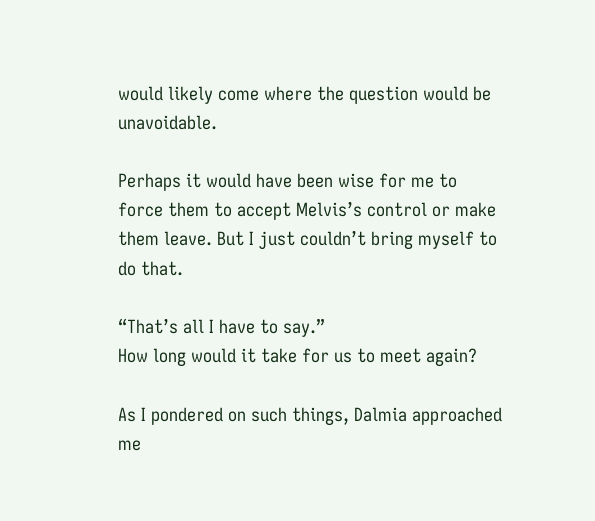would likely come where the question would be unavoidable.

Perhaps it would have been wise for me to force them to accept Melvis’s control or make them leave. But I just couldn’t bring myself to do that.

“That’s all I have to say.”
How long would it take for us to meet again?

As I pondered on such things, Dalmia approached me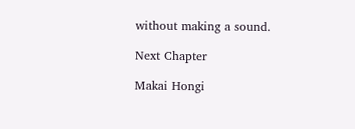without making a sound.

Next Chapter

Makai Hongi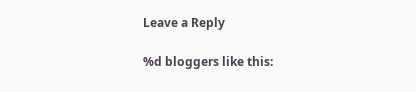Leave a Reply

%d bloggers like this: